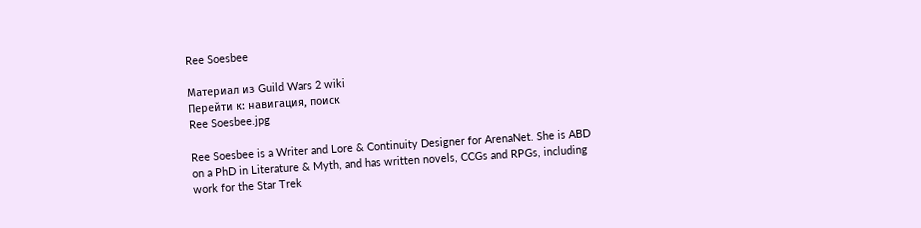Ree Soesbee

Материал из Guild Wars 2 wiki
Перейти к: навигация, поиск
Ree Soesbee.jpg

Ree Soesbee is a Writer and Lore & Continuity Designer for ArenaNet. She is ABD on a PhD in Literature & Myth, and has written novels, CCGs and RPGs, including work for the Star Trek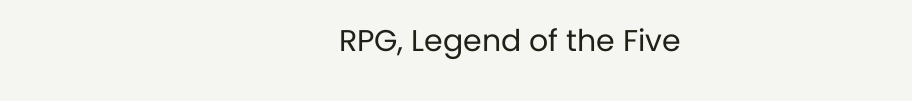RPG, Legend of the Five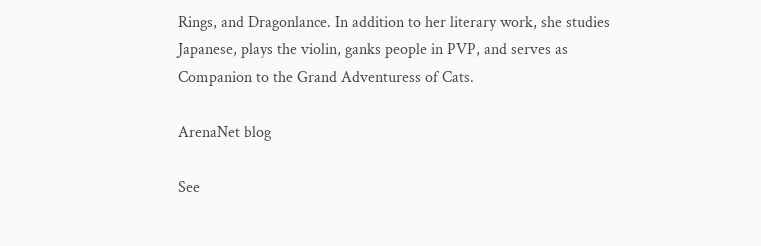Rings, and Dragonlance. In addition to her literary work, she studies Japanese, plays the violin, ganks people in PVP, and serves as Companion to the Grand Adventuress of Cats.

ArenaNet blog

See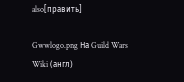also[править]

Gwwlogo.png На Guild Wars Wiki (англ)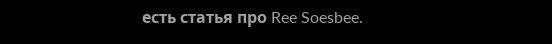есть статья про Ree Soesbee.